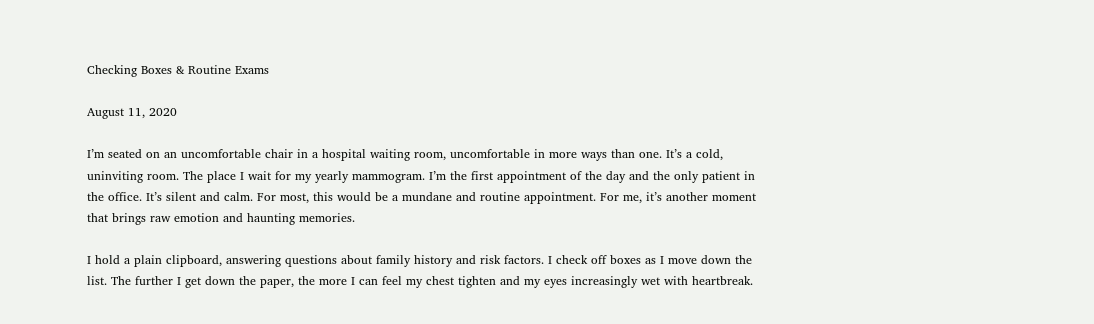Checking Boxes & Routine Exams

August 11, 2020

I’m seated on an uncomfortable chair in a hospital waiting room, uncomfortable in more ways than one. It’s a cold, uninviting room. The place I wait for my yearly mammogram. I’m the first appointment of the day and the only patient in the office. It’s silent and calm. For most, this would be a mundane and routine appointment. For me, it’s another moment that brings raw emotion and haunting memories.

I hold a plain clipboard, answering questions about family history and risk factors. I check off boxes as I move down the list. The further I get down the paper, the more I can feel my chest tighten and my eyes increasingly wet with heartbreak.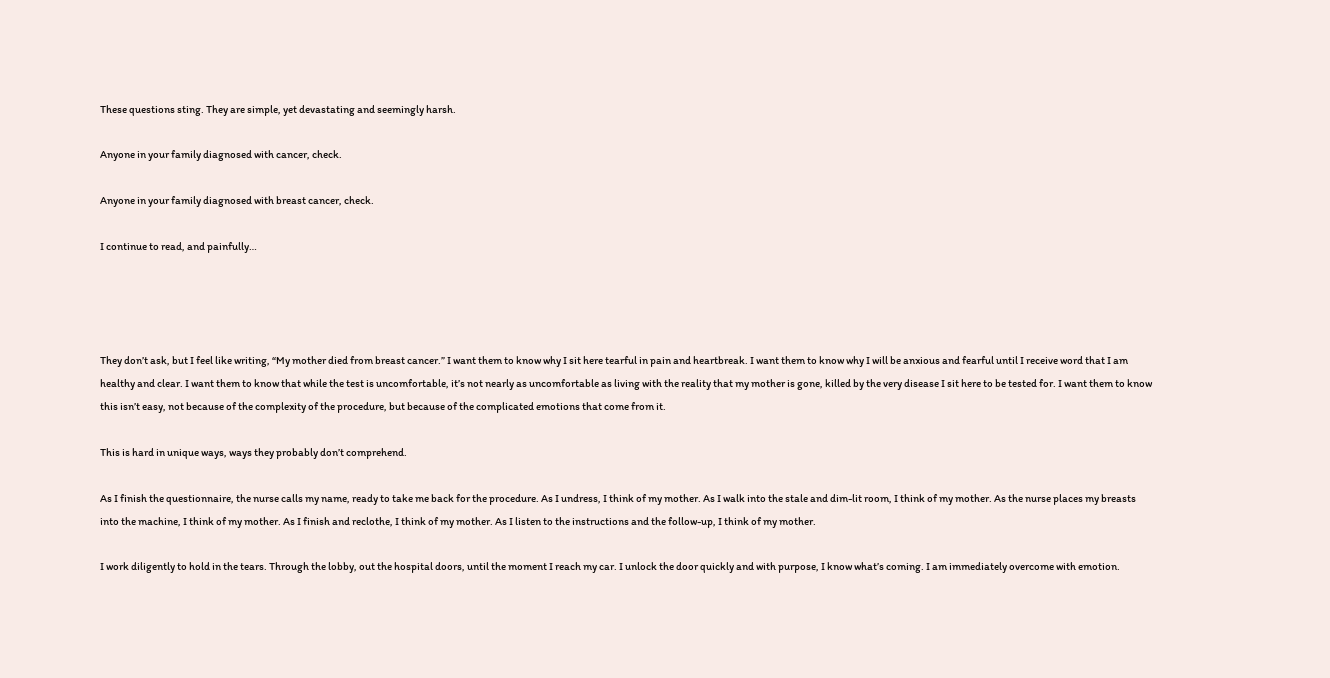These questions sting. They are simple, yet devastating and seemingly harsh.

Anyone in your family diagnosed with cancer, check.

Anyone in your family diagnosed with breast cancer, check.

I continue to read, and painfully…




They don’t ask, but I feel like writing, “My mother died from breast cancer.” I want them to know why I sit here tearful in pain and heartbreak. I want them to know why I will be anxious and fearful until I receive word that I am healthy and clear. I want them to know that while the test is uncomfortable, it’s not nearly as uncomfortable as living with the reality that my mother is gone, killed by the very disease I sit here to be tested for. I want them to know this isn’t easy, not because of the complexity of the procedure, but because of the complicated emotions that come from it.

This is hard in unique ways, ways they probably don’t comprehend.

As I finish the questionnaire, the nurse calls my name, ready to take me back for the procedure. As I undress, I think of my mother. As I walk into the stale and dim-lit room, I think of my mother. As the nurse places my breasts into the machine, I think of my mother. As I finish and reclothe, I think of my mother. As I listen to the instructions and the follow-up, I think of my mother.

I work diligently to hold in the tears. Through the lobby, out the hospital doors, until the moment I reach my car. I unlock the door quickly and with purpose, I know what’s coming. I am immediately overcome with emotion.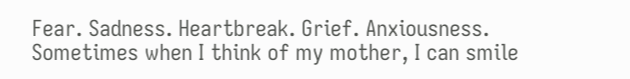Fear. Sadness. Heartbreak. Grief. Anxiousness. Sometimes when I think of my mother, I can smile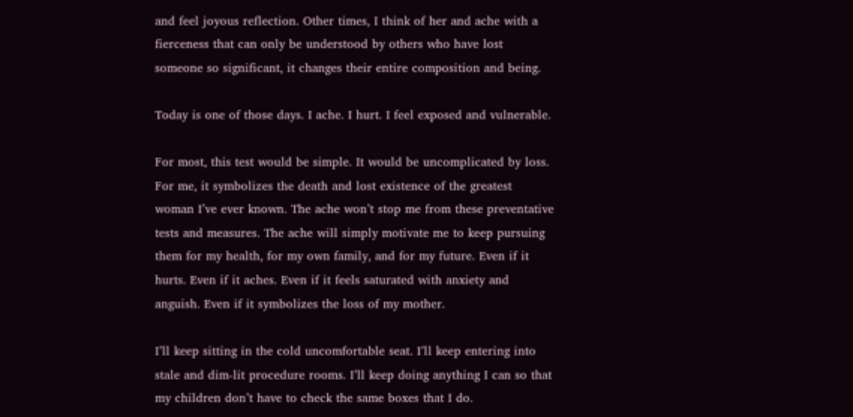and feel joyous reflection. Other times, I think of her and ache with a fierceness that can only be understood by others who have lost someone so significant, it changes their entire composition and being.

Today is one of those days. I ache. I hurt. I feel exposed and vulnerable.

For most, this test would be simple. It would be uncomplicated by loss. For me, it symbolizes the death and lost existence of the greatest woman I’ve ever known. The ache won’t stop me from these preventative tests and measures. The ache will simply motivate me to keep pursuing them for my health, for my own family, and for my future. Even if it hurts. Even if it aches. Even if it feels saturated with anxiety and anguish. Even if it symbolizes the loss of my mother.

I’ll keep sitting in the cold uncomfortable seat. I’ll keep entering into stale and dim-lit procedure rooms. I’ll keep doing anything I can so that my children don’t have to check the same boxes that I do.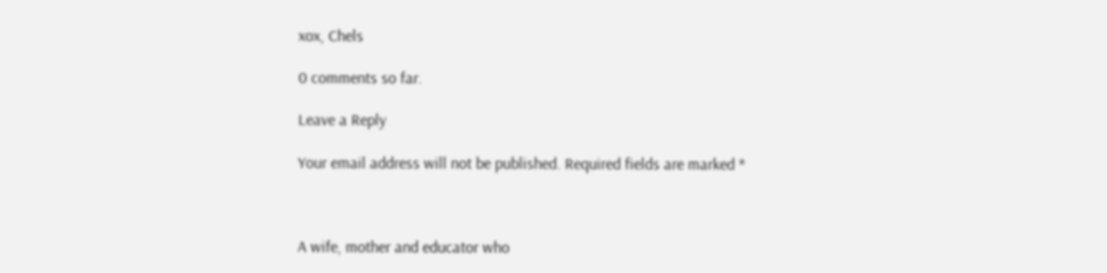xox, Chels

0 comments so far.

Leave a Reply

Your email address will not be published. Required fields are marked *



A wife, mother and educator who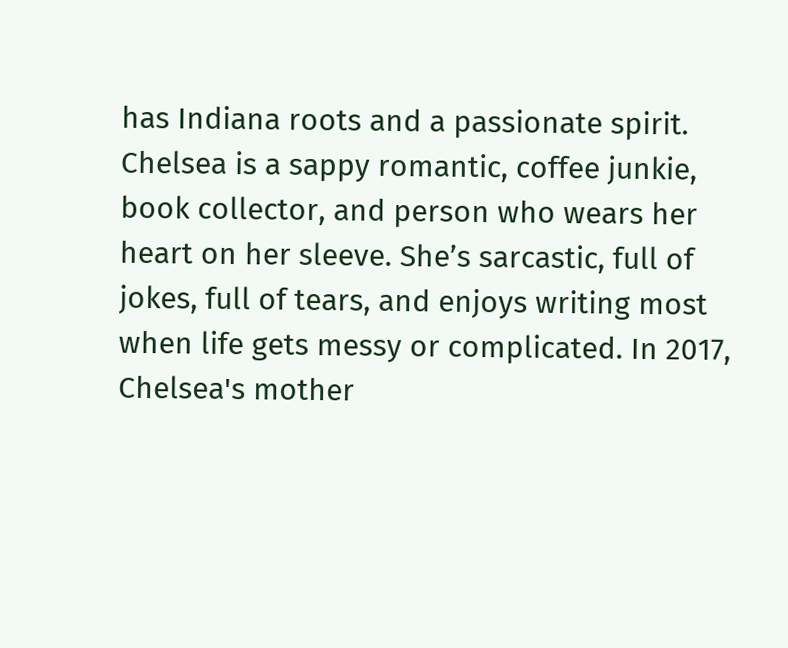has Indiana roots and a passionate spirit. Chelsea is a sappy romantic, coffee junkie, book collector, and person who wears her heart on her sleeve. She’s sarcastic, full of jokes, full of tears, and enjoys writing most when life gets messy or complicated. In 2017, Chelsea's mother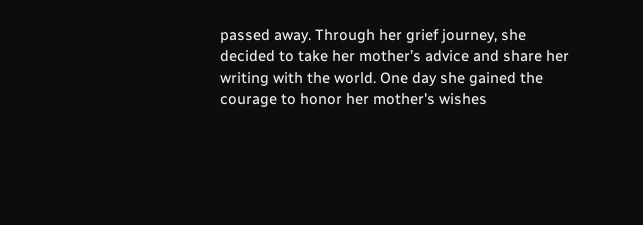passed away. Through her grief journey, she decided to take her mother’s advice and share her writing with the world. One day she gained the courage to honor her mother's wishes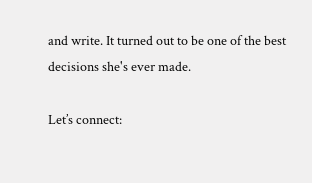and write. It turned out to be one of the best decisions she's ever made.

Let’s connect: